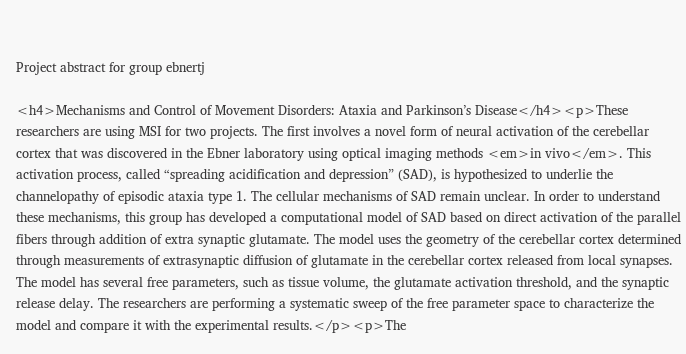Project abstract for group ebnertj

<h4>Mechanisms and Control of Movement Disorders: Ataxia and Parkinson’s Disease</h4><p>These researchers are using MSI for two projects. The first involves a novel form of neural activation of the cerebellar cortex that was discovered in the Ebner laboratory using optical imaging methods <em>in vivo</em>. This activation process, called “spreading acidification and depression” (SAD), is hypothesized to underlie the channelopathy of episodic ataxia type 1. The cellular mechanisms of SAD remain unclear. In order to understand these mechanisms, this group has developed a computational model of SAD based on direct activation of the parallel fibers through addition of extra synaptic glutamate. The model uses the geometry of the cerebellar cortex determined through measurements of extrasynaptic diffusion of glutamate in the cerebellar cortex released from local synapses. The model has several free parameters, such as tissue volume, the glutamate activation threshold, and the synaptic release delay. The researchers are performing a systematic sweep of the free parameter space to characterize the model and compare it with the experimental results.</p><p>The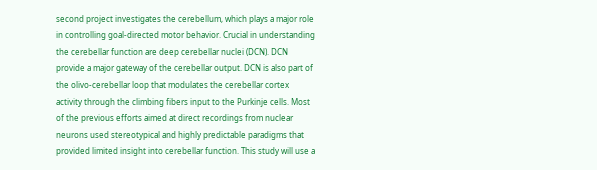second project investigates the cerebellum, which plays a major role in controlling goal-directed motor behavior. Crucial in understanding the cerebellar function are deep cerebellar nuclei (DCN). DCN provide a major gateway of the cerebellar output. DCN is also part of the olivo-cerebellar loop that modulates the cerebellar cortex activity through the climbing fibers input to the Purkinje cells. Most of the previous efforts aimed at direct recordings from nuclear neurons used stereotypical and highly predictable paradigms that provided limited insight into cerebellar function. This study will use a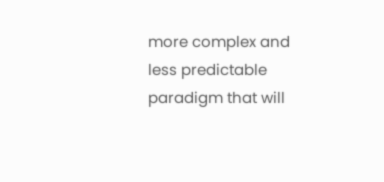more complex and less predictable paradigm that will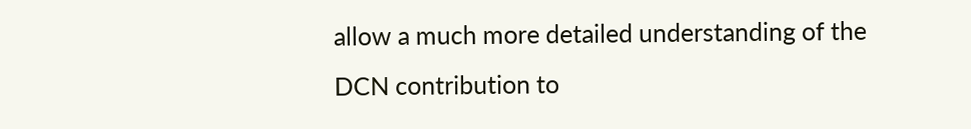allow a much more detailed understanding of the DCN contribution to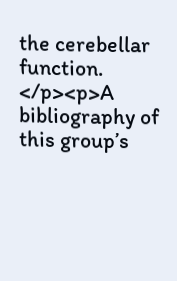the cerebellar function. </p><p>A bibliography of this group’s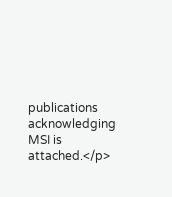publications acknowledging MSI is attached.</p>